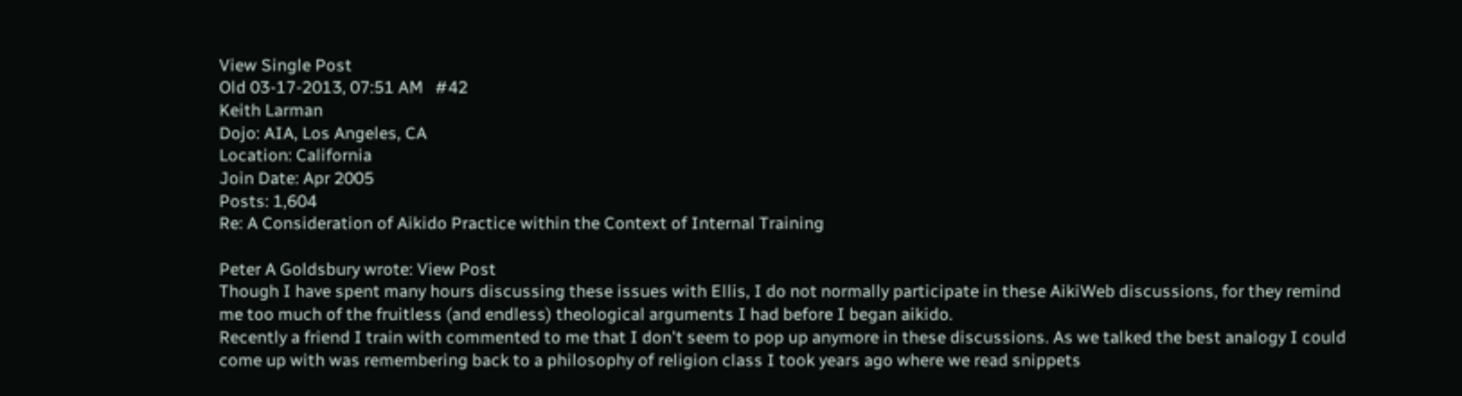View Single Post
Old 03-17-2013, 07:51 AM   #42
Keith Larman
Dojo: AIA, Los Angeles, CA
Location: California
Join Date: Apr 2005
Posts: 1,604
Re: A Consideration of Aikido Practice within the Context of Internal Training

Peter A Goldsbury wrote: View Post
Though I have spent many hours discussing these issues with Ellis, I do not normally participate in these AikiWeb discussions, for they remind me too much of the fruitless (and endless) theological arguments I had before I began aikido.
Recently a friend I train with commented to me that I don't seem to pop up anymore in these discussions. As we talked the best analogy I could come up with was remembering back to a philosophy of religion class I took years ago where we read snippets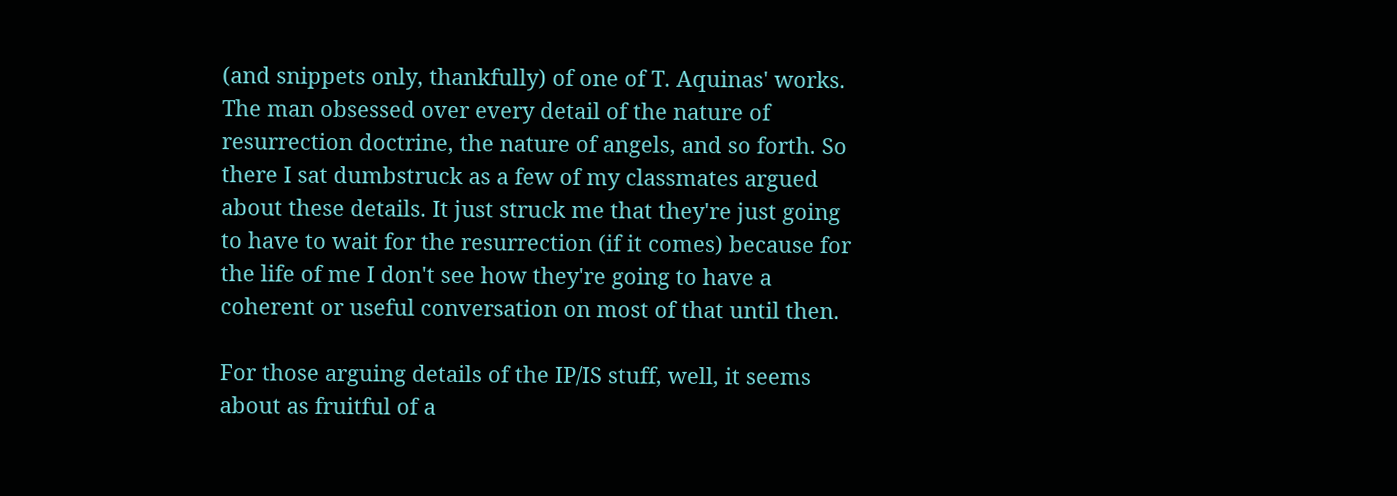(and snippets only, thankfully) of one of T. Aquinas' works. The man obsessed over every detail of the nature of resurrection doctrine, the nature of angels, and so forth. So there I sat dumbstruck as a few of my classmates argued about these details. It just struck me that they're just going to have to wait for the resurrection (if it comes) because for the life of me I don't see how they're going to have a coherent or useful conversation on most of that until then.

For those arguing details of the IP/IS stuff, well, it seems about as fruitful of a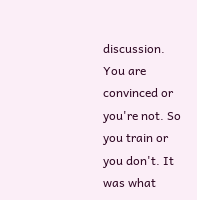discussion. You are convinced or you're not. So you train or you don't. It was what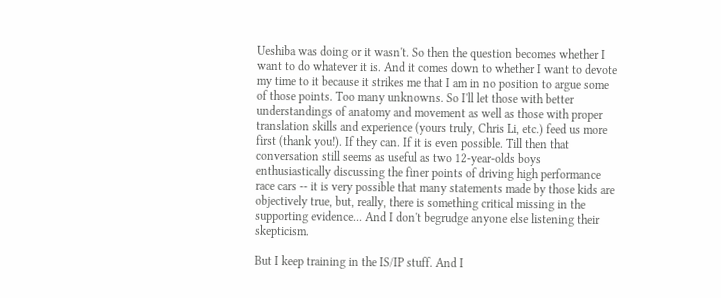Ueshiba was doing or it wasn't. So then the question becomes whether I want to do whatever it is. And it comes down to whether I want to devote my time to it because it strikes me that I am in no position to argue some of those points. Too many unknowns. So I'll let those with better understandings of anatomy and movement as well as those with proper translation skills and experience (yours truly, Chris Li, etc.) feed us more first (thank you!). If they can. If it is even possible. Till then that conversation still seems as useful as two 12-year-olds boys enthusiastically discussing the finer points of driving high performance race cars -- it is very possible that many statements made by those kids are objectively true, but, really, there is something critical missing in the supporting evidence... And I don't begrudge anyone else listening their skepticism.

But I keep training in the IS/IP stuff. And I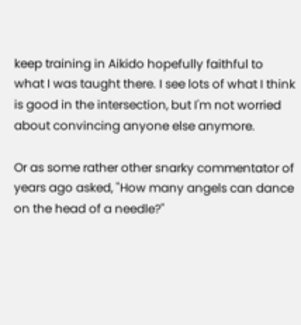keep training in Aikido hopefully faithful to what I was taught there. I see lots of what I think is good in the intersection, but I'm not worried about convincing anyone else anymore.

Or as some rather other snarky commentator of years ago asked, "How many angels can dance on the head of a needle?"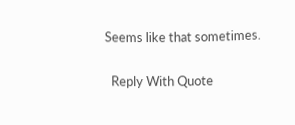Seems like that sometimes.

  Reply With Quote